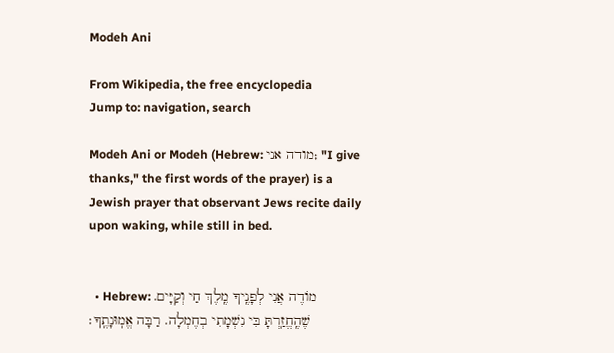Modeh Ani

From Wikipedia, the free encyclopedia
Jump to: navigation, search

Modeh Ani or Modeh (Hebrew: מודה אני; "I give thanks," the first words of the prayer) is a Jewish prayer that observant Jews recite daily upon waking, while still in bed.


  • Hebrew: מוֹדֶה אֲנִי לְפָנֶֽיךָ מֶֽלֶךְ חַי וְקַיָּים. שֶׁהֶֽחֱזַֽרְתָּ בִּי נִשְׁמָתִי בְחֶמְלָה. רַבָּה אֱמֽוּנָתֶֽךָ׃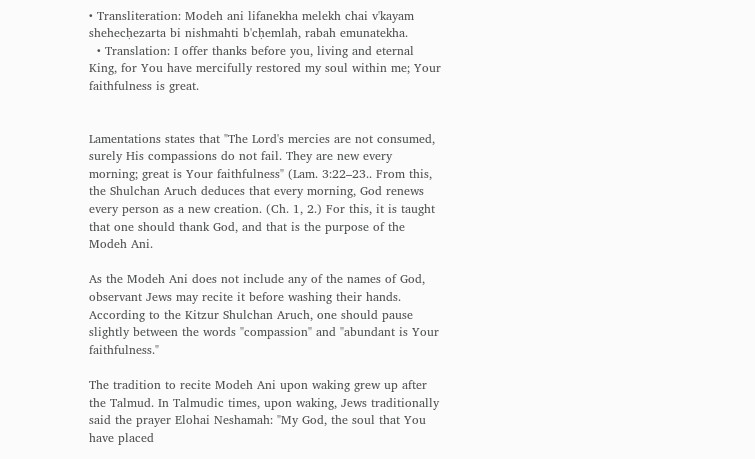• Transliteration: Modeh ani lifanekha melekh chai v'kayam shehecḥezarta bi nishmahti b'cḥemlah, rabah emunatekha.
  • Translation: I offer thanks before you, living and eternal King, for You have mercifully restored my soul within me; Your faithfulness is great.


Lamentations states that "The Lord's mercies are not consumed, surely His compassions do not fail. They are new every morning; great is Your faithfulness" (Lam. 3:22–23.. From this, the Shulchan Aruch deduces that every morning, God renews every person as a new creation. (Ch. 1, 2.) For this, it is taught that one should thank God, and that is the purpose of the Modeh Ani.

As the Modeh Ani does not include any of the names of God, observant Jews may recite it before washing their hands. According to the Kitzur Shulchan Aruch, one should pause slightly between the words "compassion" and "abundant is Your faithfulness."

The tradition to recite Modeh Ani upon waking grew up after the Talmud. In Talmudic times, upon waking, Jews traditionally said the prayer Elohai Neshamah: "My God, the soul that You have placed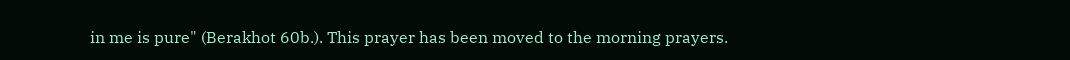in me is pure" (Berakhot 60b.). This prayer has been moved to the morning prayers.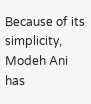Because of its simplicity, Modeh Ani has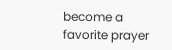become a favorite prayer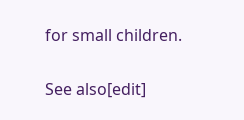for small children.

See also[edit]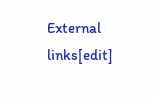External links[edit]